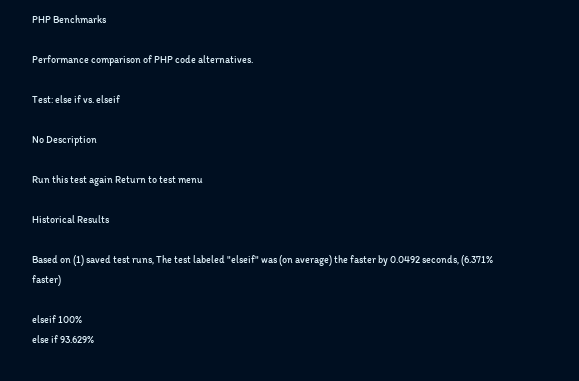PHP Benchmarks

Performance comparison of PHP code alternatives.

Test: else if vs. elseif

No Description

Run this test again Return to test menu

Historical Results

Based on (1) saved test runs, The test labeled "elseif" was (on average) the faster by 0.0492 seconds, (6.371% faster)

elseif 100%
else if 93.629%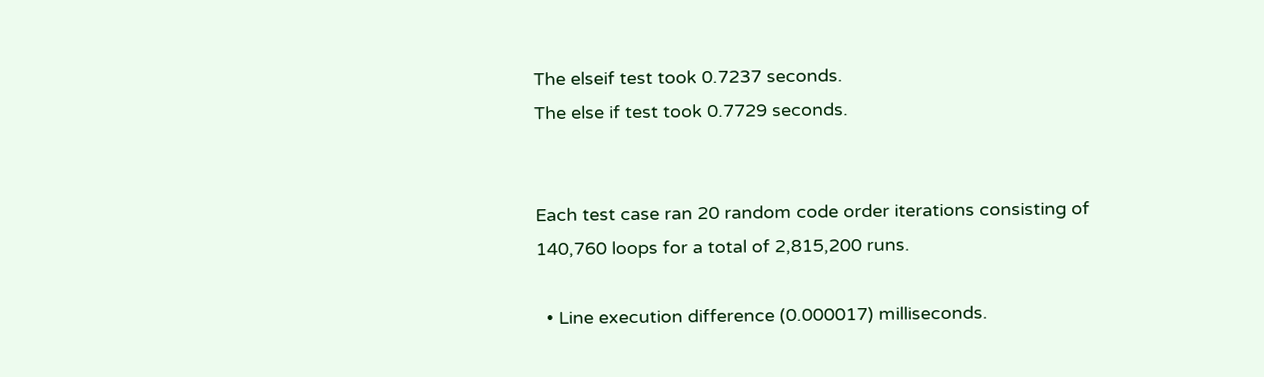The elseif test took 0.7237 seconds.
The else if test took 0.7729 seconds.


Each test case ran 20 random code order iterations consisting of 140,760 loops for a total of 2,815,200 runs.

  • Line execution difference (0.000017) milliseconds.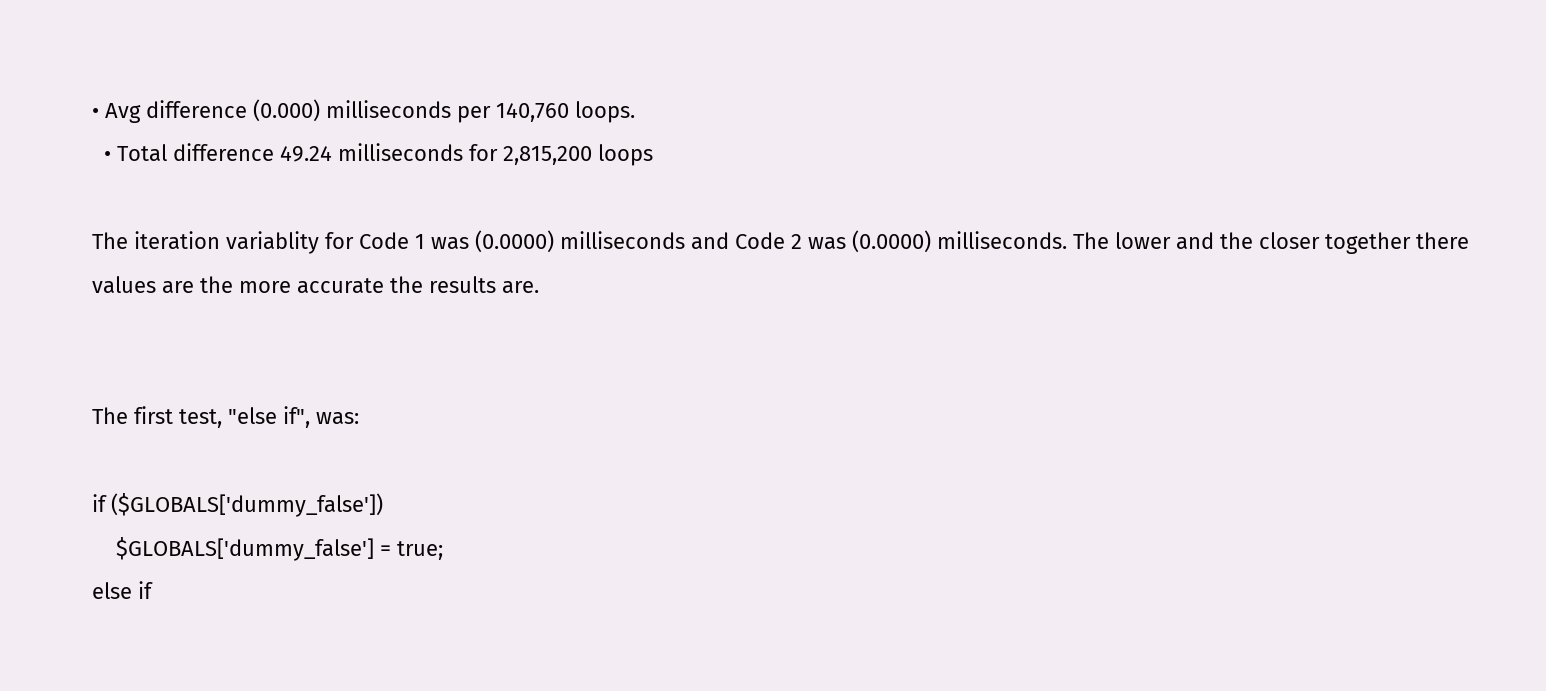• Avg difference (0.000) milliseconds per 140,760 loops.
  • Total difference 49.24 milliseconds for 2,815,200 loops

The iteration variablity for Code 1 was (0.0000) milliseconds and Code 2 was (0.0000) milliseconds. The lower and the closer together there values are the more accurate the results are.


The first test, "else if", was:

if ($GLOBALS['dummy_false'])
    $GLOBALS['dummy_false'] = true;
else if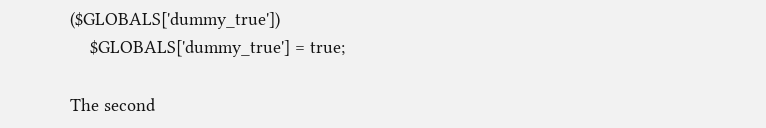($GLOBALS['dummy_true'])
    $GLOBALS['dummy_true'] = true;

The second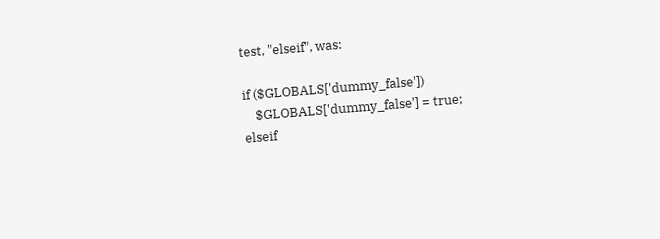test, "elseif", was:

if ($GLOBALS['dummy_false'])
    $GLOBALS['dummy_false'] = true;
elseif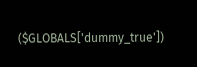($GLOBALS['dummy_true'])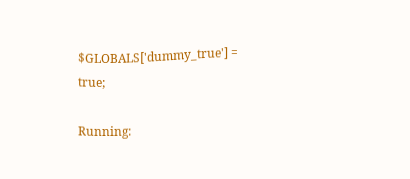$GLOBALS['dummy_true'] = true;

Running: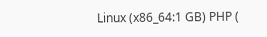Linux (x86_64:1 GB) PHP (